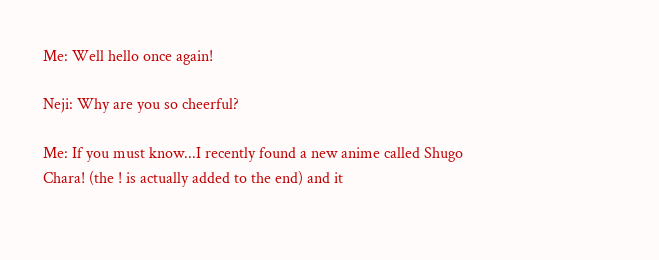Me: Well hello once again!

Neji: Why are you so cheerful?

Me: If you must know...I recently found a new anime called Shugo Chara! (the ! is actually added to the end) and it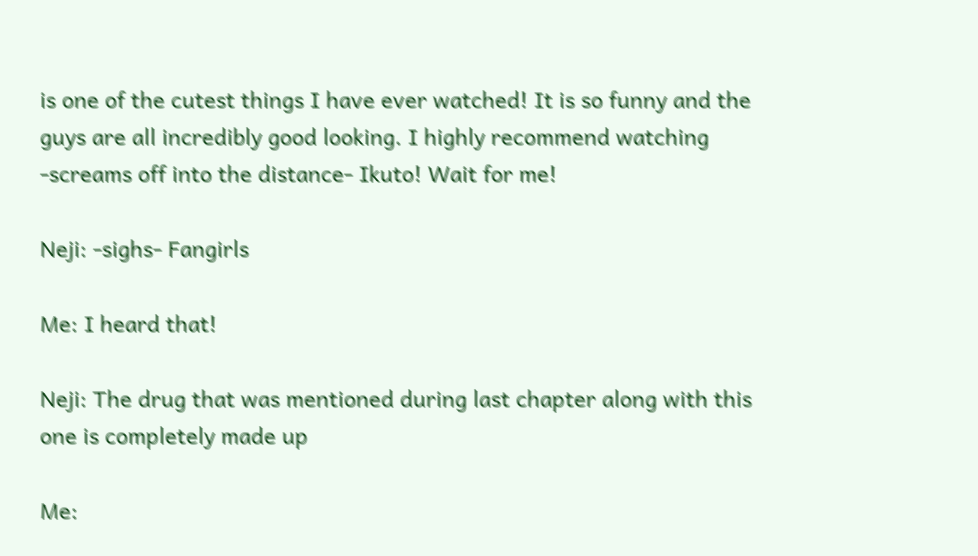is one of the cutest things I have ever watched! It is so funny and the guys are all incredibly good looking. I highly recommend watching -screams off into the distance- Ikuto! Wait for me!

Neji: -sighs- Fangirls

Me: I heard that!

Neji: The drug that was mentioned during last chapter along with this one is completely made up

Me: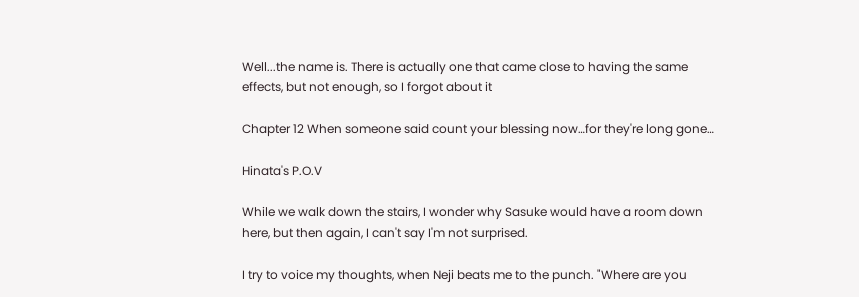Well...the name is. There is actually one that came close to having the same effects, but not enough, so I forgot about it

Chapter 12 When someone said count your blessing now…for they're long gone…

Hinata's P.O.V

While we walk down the stairs, I wonder why Sasuke would have a room down here, but then again, I can't say I'm not surprised.

I try to voice my thoughts, when Neji beats me to the punch. "Where are you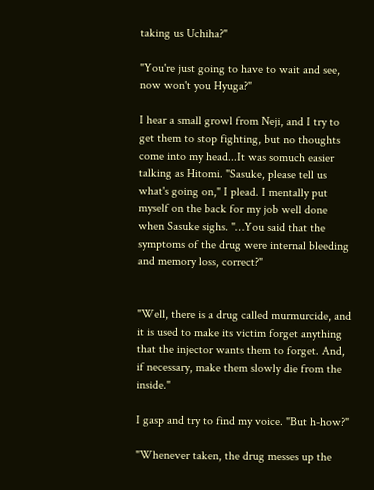taking us Uchiha?"

"You're just going to have to wait and see, now won't you Hyuga?"

I hear a small growl from Neji, and I try to get them to stop fighting, but no thoughts come into my head...It was somuch easier talking as Hitomi. "Sasuke, please tell us what's going on," I plead. I mentally put myself on the back for my job well done when Sasuke sighs. "…You said that the symptoms of the drug were internal bleeding and memory loss, correct?"


"Well, there is a drug called murmurcide, and it is used to make its victim forget anything that the injector wants them to forget. And, if necessary, make them slowly die from the inside."

I gasp and try to find my voice. "But h-how?"

"Whenever taken, the drug messes up the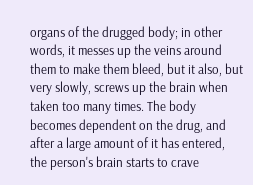organs of the drugged body; in other words, it messes up the veins around them to make them bleed, but it also, but very slowly, screws up the brain when taken too many times. The body becomes dependent on the drug, and after a large amount of it has entered, the person's brain starts to crave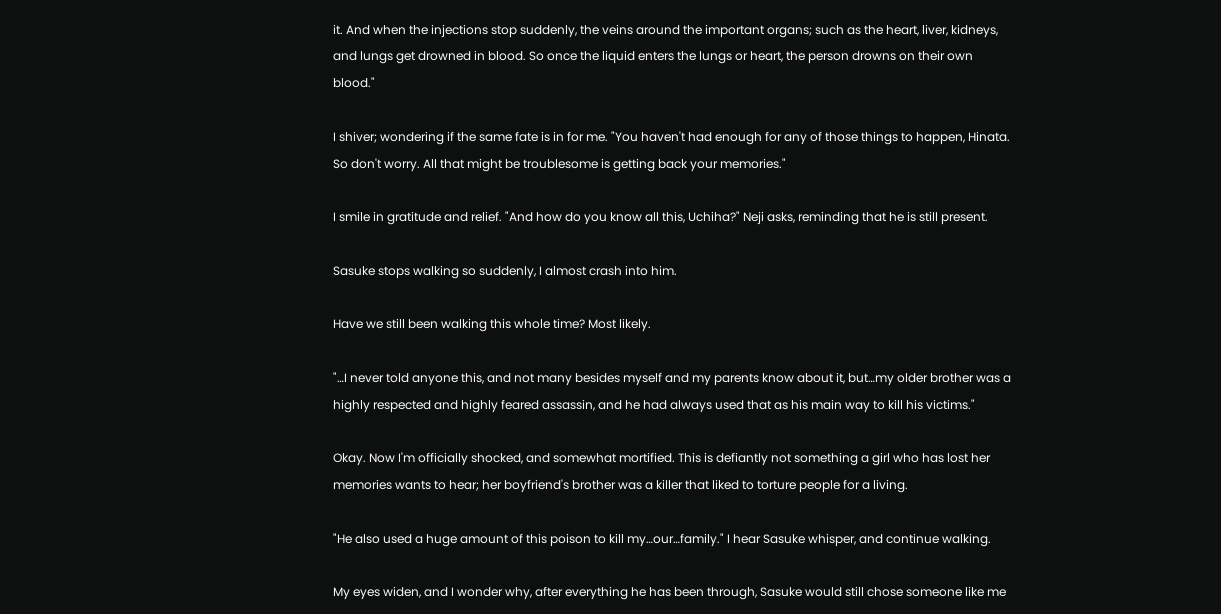it. And when the injections stop suddenly, the veins around the important organs; such as the heart, liver, kidneys, and lungs get drowned in blood. So once the liquid enters the lungs or heart, the person drowns on their own blood."

I shiver; wondering if the same fate is in for me. "You haven't had enough for any of those things to happen, Hinata. So don't worry. All that might be troublesome is getting back your memories."

I smile in gratitude and relief. "And how do you know all this, Uchiha?" Neji asks, reminding that he is still present.

Sasuke stops walking so suddenly, I almost crash into him.

Have we still been walking this whole time? Most likely.

"…I never told anyone this, and not many besides myself and my parents know about it, but…my older brother was a highly respected and highly feared assassin, and he had always used that as his main way to kill his victims."

Okay. Now I'm officially shocked, and somewhat mortified. This is defiantly not something a girl who has lost her memories wants to hear; her boyfriend's brother was a killer that liked to torture people for a living.

"He also used a huge amount of this poison to kill my…our…family." I hear Sasuke whisper, and continue walking.

My eyes widen, and I wonder why, after everything he has been through, Sasuke would still chose someone like me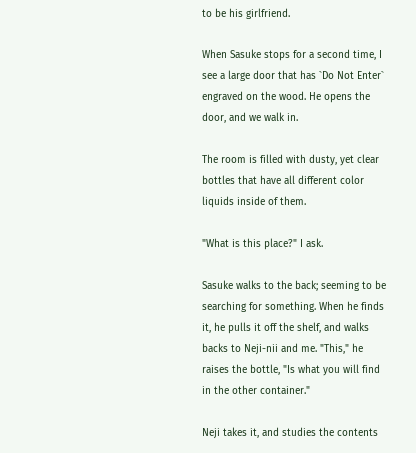to be his girlfriend.

When Sasuke stops for a second time, I see a large door that has `Do Not Enter` engraved on the wood. He opens the door, and we walk in.

The room is filled with dusty, yet clear bottles that have all different color liquids inside of them.

"What is this place?" I ask.

Sasuke walks to the back; seeming to be searching for something. When he finds it, he pulls it off the shelf, and walks backs to Neji-nii and me. "This," he raises the bottle, "Is what you will find in the other container."

Neji takes it, and studies the contents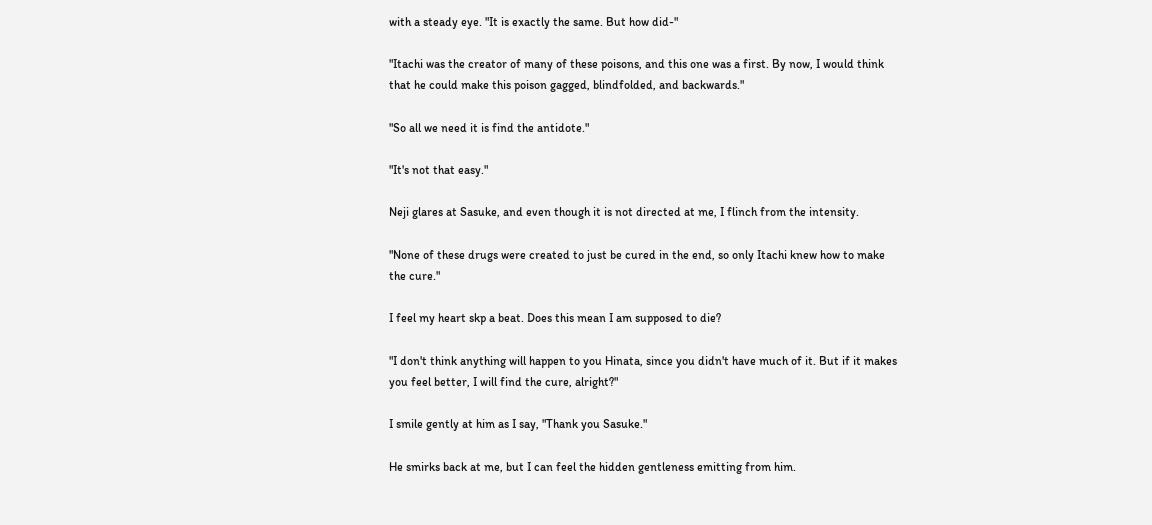with a steady eye. "It is exactly the same. But how did-"

"Itachi was the creator of many of these poisons, and this one was a first. By now, I would think that he could make this poison gagged, blindfolded, and backwards."

"So all we need it is find the antidote."

"It's not that easy."

Neji glares at Sasuke, and even though it is not directed at me, I flinch from the intensity.

"None of these drugs were created to just be cured in the end, so only Itachi knew how to make the cure."

I feel my heart skp a beat. Does this mean I am supposed to die?

"I don't think anything will happen to you Hinata, since you didn't have much of it. But if it makes you feel better, I will find the cure, alright?"

I smile gently at him as I say, "Thank you Sasuke."

He smirks back at me, but I can feel the hidden gentleness emitting from him.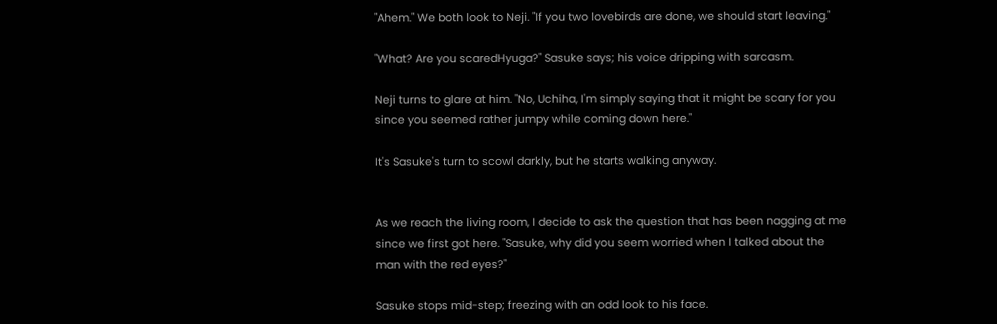"Ahem." We both look to Neji. "If you two lovebirds are done, we should start leaving."

"What? Are you scaredHyuga?" Sasuke says; his voice dripping with sarcasm.

Neji turns to glare at him. "No, Uchiha, I'm simply saying that it might be scary for you since you seemed rather jumpy while coming down here."

It's Sasuke's turn to scowl darkly, but he starts walking anyway.


As we reach the living room, I decide to ask the question that has been nagging at me since we first got here. "Sasuke, why did you seem worried when I talked about the man with the red eyes?"

Sasuke stops mid-step; freezing with an odd look to his face.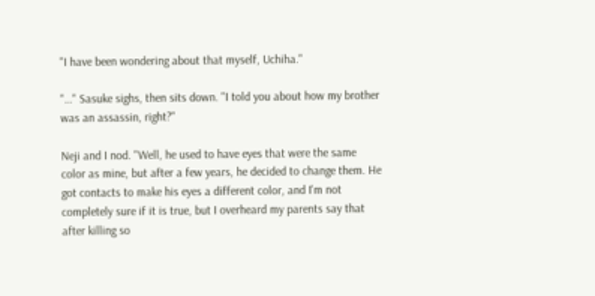"I have been wondering about that myself, Uchiha."

"…" Sasuke sighs, then sits down. "I told you about how my brother was an assassin, right?"

Neji and I nod. "Well, he used to have eyes that were the same color as mine, but after a few years, he decided to change them. He got contacts to make his eyes a different color, and I'm not completely sure if it is true, but I overheard my parents say that after killing so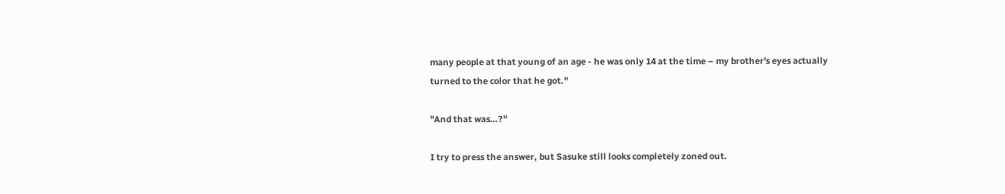many people at that young of an age - he was only 14 at the time – my brother's eyes actually turned to the color that he got."

"And that was…?"

I try to press the answer, but Sasuke still looks completely zoned out.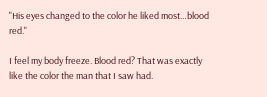"His eyes changed to the color he liked most…blood red."

I feel my body freeze. Blood red? That was exactly like the color the man that I saw had.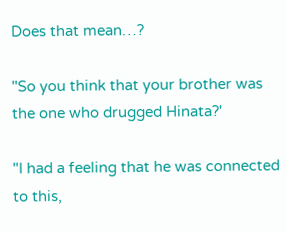Does that mean…?

"So you think that your brother was the one who drugged Hinata?'

"I had a feeling that he was connected to this,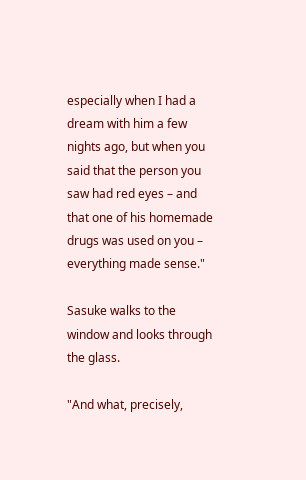especially when I had a dream with him a few nights ago, but when you said that the person you saw had red eyes – and that one of his homemade drugs was used on you – everything made sense."

Sasuke walks to the window and looks through the glass.

"And what, precisely,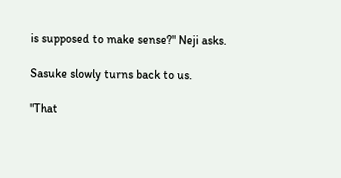is supposed to make sense?" Neji asks.

Sasuke slowly turns back to us.

"That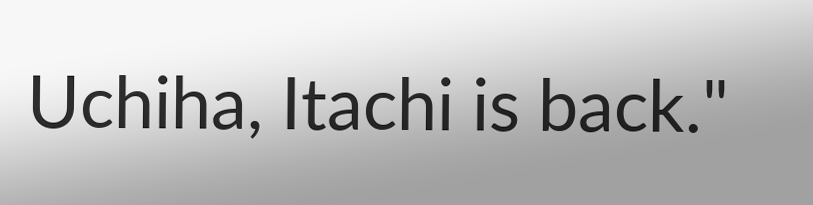Uchiha, Itachi is back."